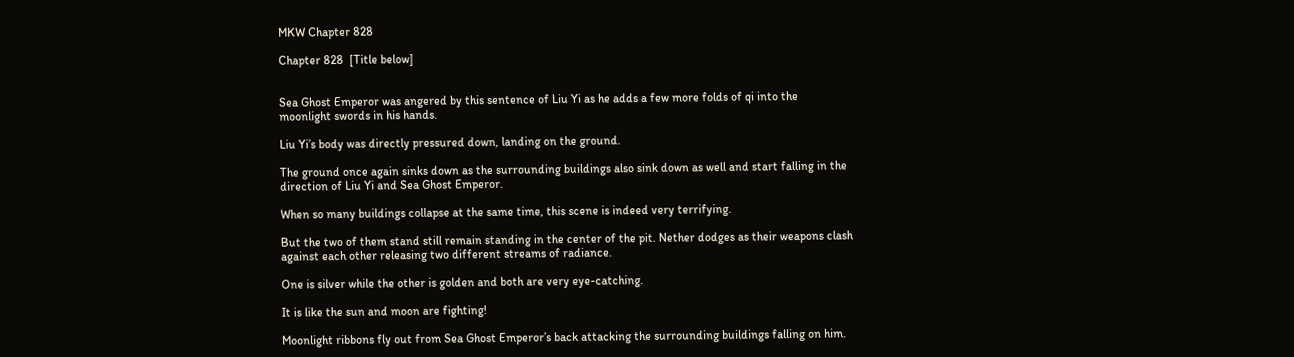MKW Chapter 828

Chapter 828  [Title below]


Sea Ghost Emperor was angered by this sentence of Liu Yi as he adds a few more folds of qi into the moonlight swords in his hands.

Liu Yi’s body was directly pressured down, landing on the ground.

The ground once again sinks down as the surrounding buildings also sink down as well and start falling in the direction of Liu Yi and Sea Ghost Emperor.

When so many buildings collapse at the same time, this scene is indeed very terrifying.

But the two of them stand still remain standing in the center of the pit. Nether dodges as their weapons clash against each other releasing two different streams of radiance.

One is silver while the other is golden and both are very eye-catching.

It is like the sun and moon are fighting!

Moonlight ribbons fly out from Sea Ghost Emperor’s back attacking the surrounding buildings falling on him.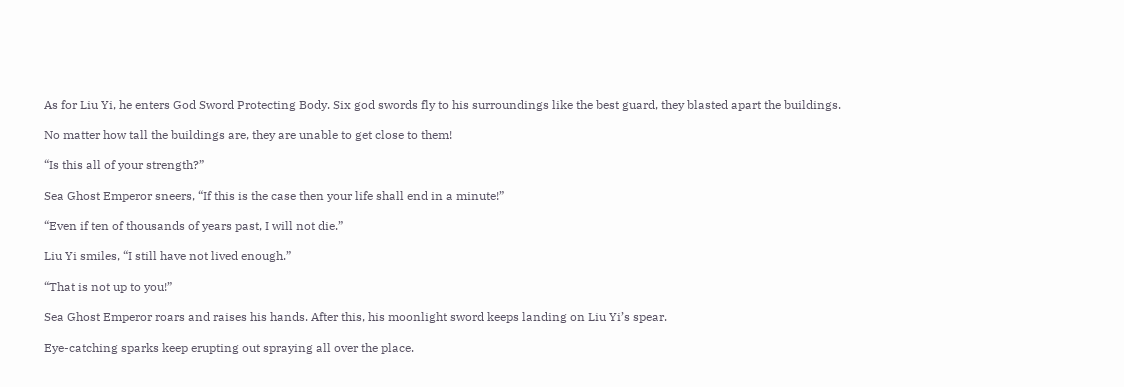As for Liu Yi, he enters God Sword Protecting Body. Six god swords fly to his surroundings like the best guard, they blasted apart the buildings.

No matter how tall the buildings are, they are unable to get close to them!

“Is this all of your strength?”

Sea Ghost Emperor sneers, “If this is the case then your life shall end in a minute!”

“Even if ten of thousands of years past, I will not die.”

Liu Yi smiles, “I still have not lived enough.”

“That is not up to you!”

Sea Ghost Emperor roars and raises his hands. After this, his moonlight sword keeps landing on Liu Yi’s spear.

Eye-catching sparks keep erupting out spraying all over the place.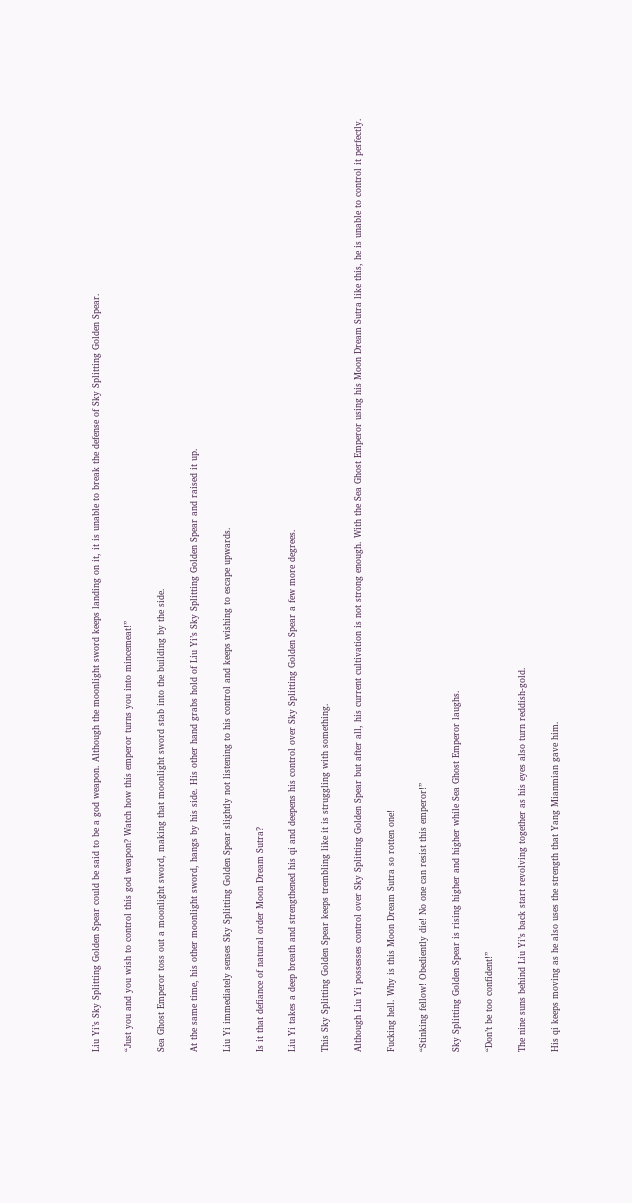Liu Yi’s Sky Splitting Golden Spear could be said to be a god weapon. Although the moonlight sword keeps landing on it, it is unable to break the defense of Sky Splitting Golden Spear.

“Just you and you wish to control this god weapon? Watch how this emperor turns you into mincemeat!”

Sea Ghost Emperor toss out a moonlight sword, making that moonlight sword stab into the building by the side.

At the same time, his other moonlight sword, hangs by his side. His other hand grabs hold of Liu Yi’s Sky Splitting Golden Spear and raised it up.

Liu Yi immediately senses Sky Splitting Golden Spear slightly not listening to his control and keeps wishing to escape upwards.

Is it that defiance of natural order Moon Dream Sutra?

Liu Yi takes a deep breath and strengthened his qi and deepens his control over Sky Splitting Golden Spear a few more degrees.

This Sky Splitting Golden Spear keeps trembling like it is struggling with something.

Although Liu Yi possesses control over Sky Splitting Golden Spear but after all, his current cultivation is not strong enough. With the Sea Ghost Emperor using his Moon Dream Sutra like this, he is unable to control it perfectly.

Fucking hell. Why is this Moon Dream Sutra so rotten one!

“Stinking fellow! Obediently die! No one can resist this emperor!”

Sky Splitting Golden Spear is rising higher and higher while Sea Ghost Emperor laughs.

“Don’t be too confident!”

The nine suns behind Liu Yi’s back start revolving together as his eyes also turn reddish-gold.

His qi keeps moving as he also uses the strength that Yang Mianmian gave him.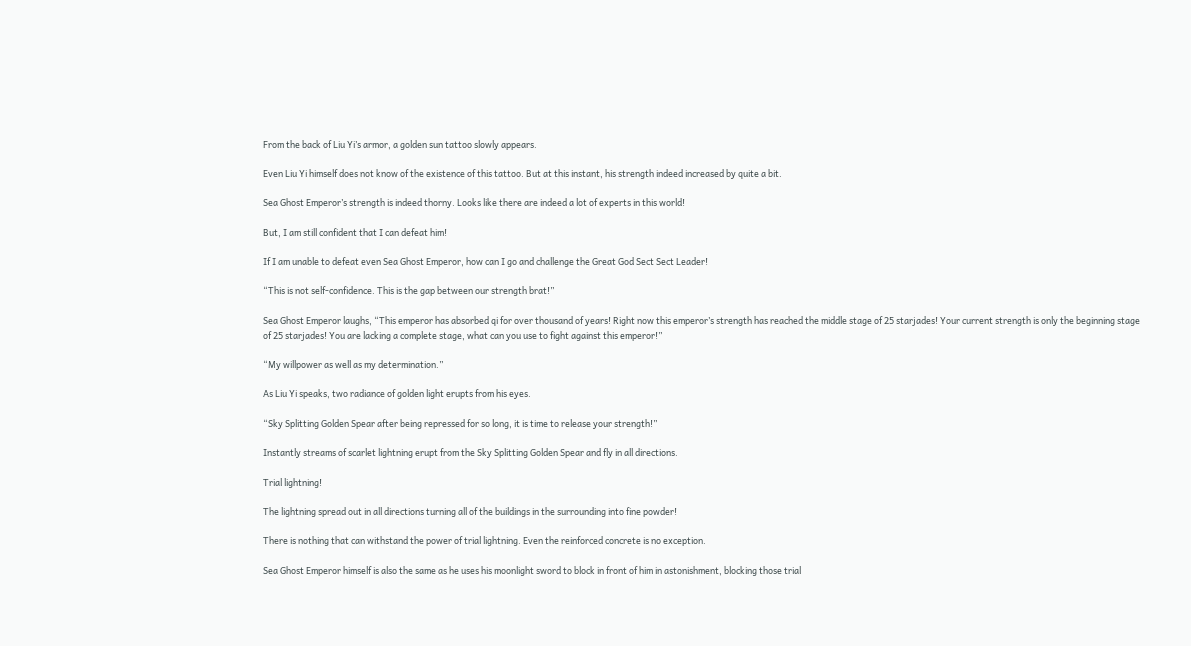From the back of Liu Yi’s armor, a golden sun tattoo slowly appears.

Even Liu Yi himself does not know of the existence of this tattoo. But at this instant, his strength indeed increased by quite a bit.

Sea Ghost Emperor’s strength is indeed thorny. Looks like there are indeed a lot of experts in this world!

But, I am still confident that I can defeat him!

If I am unable to defeat even Sea Ghost Emperor, how can I go and challenge the Great God Sect Sect Leader!

“This is not self-confidence. This is the gap between our strength brat!”

Sea Ghost Emperor laughs, “This emperor has absorbed qi for over thousand of years! Right now this emperor’s strength has reached the middle stage of 25 starjades! Your current strength is only the beginning stage of 25 starjades! You are lacking a complete stage, what can you use to fight against this emperor!”

“My willpower as well as my determination.”

As Liu Yi speaks, two radiance of golden light erupts from his eyes.

“Sky Splitting Golden Spear after being repressed for so long, it is time to release your strength!”

Instantly streams of scarlet lightning erupt from the Sky Splitting Golden Spear and fly in all directions.

Trial lightning!

The lightning spread out in all directions turning all of the buildings in the surrounding into fine powder!

There is nothing that can withstand the power of trial lightning. Even the reinforced concrete is no exception.

Sea Ghost Emperor himself is also the same as he uses his moonlight sword to block in front of him in astonishment, blocking those trial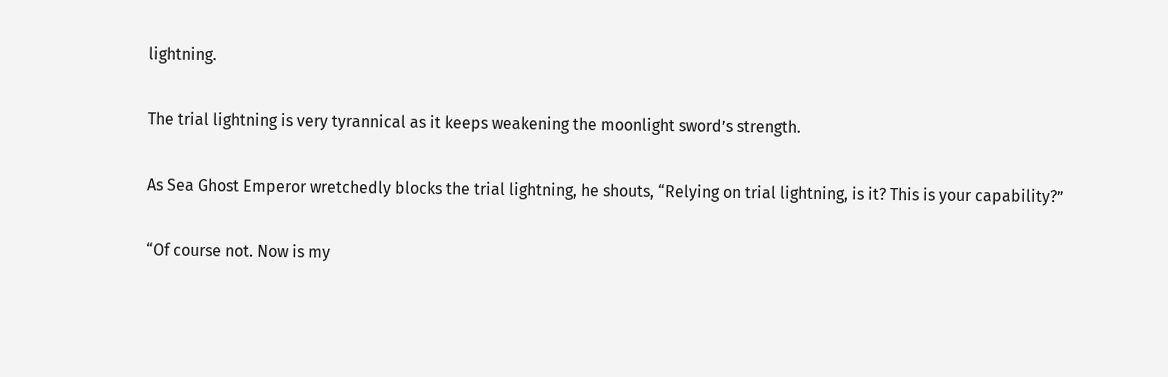lightning.

The trial lightning is very tyrannical as it keeps weakening the moonlight sword’s strength.

As Sea Ghost Emperor wretchedly blocks the trial lightning, he shouts, “Relying on trial lightning, is it? This is your capability?”

“Of course not. Now is my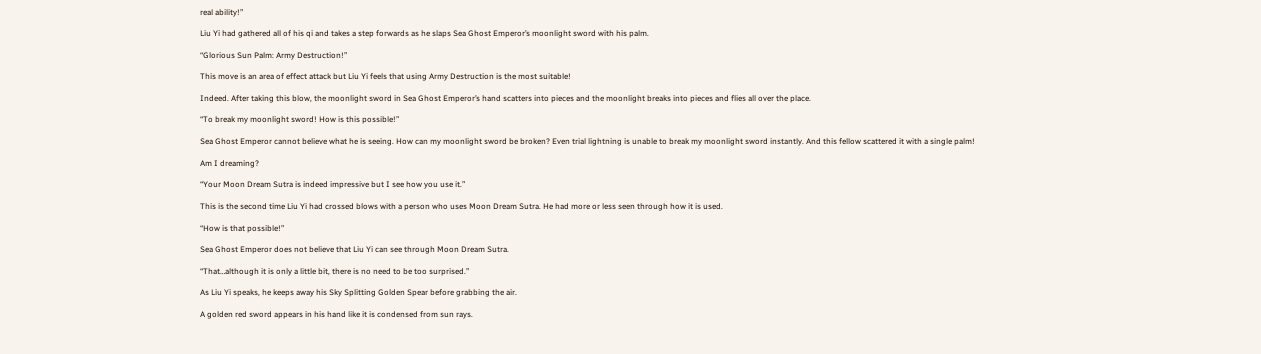real ability!”

Liu Yi had gathered all of his qi and takes a step forwards as he slaps Sea Ghost Emperor’s moonlight sword with his palm.

“Glorious Sun Palm: Army Destruction!”

This move is an area of effect attack but Liu Yi feels that using Army Destruction is the most suitable!

Indeed. After taking this blow, the moonlight sword in Sea Ghost Emperor’s hand scatters into pieces and the moonlight breaks into pieces and flies all over the place.

“To break my moonlight sword! How is this possible!”

Sea Ghost Emperor cannot believe what he is seeing. How can my moonlight sword be broken? Even trial lightning is unable to break my moonlight sword instantly. And this fellow scattered it with a single palm!

Am I dreaming?

“Your Moon Dream Sutra is indeed impressive but I see how you use it.”

This is the second time Liu Yi had crossed blows with a person who uses Moon Dream Sutra. He had more or less seen through how it is used.

“How is that possible!”

Sea Ghost Emperor does not believe that Liu Yi can see through Moon Dream Sutra.

“That…although it is only a little bit, there is no need to be too surprised.”

As Liu Yi speaks, he keeps away his Sky Splitting Golden Spear before grabbing the air.

A golden red sword appears in his hand like it is condensed from sun rays.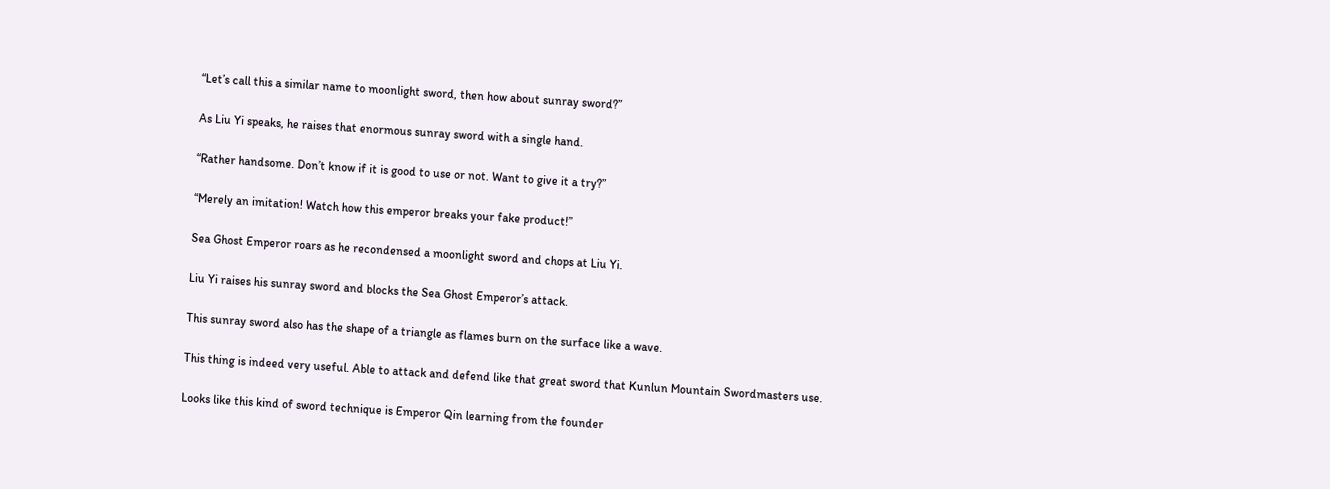“Let’s call this a similar name to moonlight sword, then how about sunray sword?”

As Liu Yi speaks, he raises that enormous sunray sword with a single hand.

“Rather handsome. Don’t know if it is good to use or not. Want to give it a try?”

“Merely an imitation! Watch how this emperor breaks your fake product!”

Sea Ghost Emperor roars as he recondensed a moonlight sword and chops at Liu Yi.

Liu Yi raises his sunray sword and blocks the Sea Ghost Emperor’s attack.

This sunray sword also has the shape of a triangle as flames burn on the surface like a wave.

This thing is indeed very useful. Able to attack and defend like that great sword that Kunlun Mountain Swordmasters use.

Looks like this kind of sword technique is Emperor Qin learning from the founder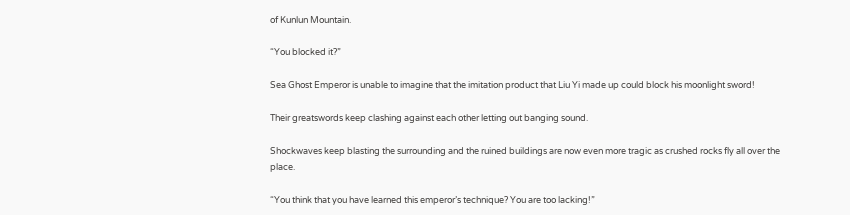of Kunlun Mountain.

“You blocked it?”

Sea Ghost Emperor is unable to imagine that the imitation product that Liu Yi made up could block his moonlight sword!

Their greatswords keep clashing against each other letting out banging sound.

Shockwaves keep blasting the surrounding and the ruined buildings are now even more tragic as crushed rocks fly all over the place.

“You think that you have learned this emperor’s technique? You are too lacking!”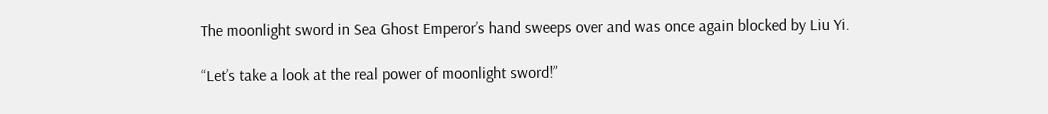The moonlight sword in Sea Ghost Emperor’s hand sweeps over and was once again blocked by Liu Yi.

“Let’s take a look at the real power of moonlight sword!”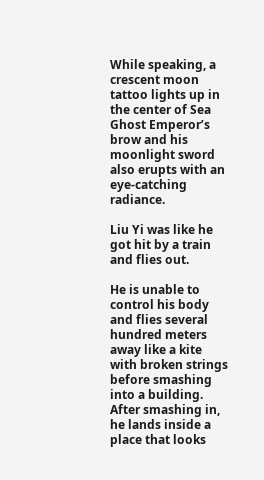While speaking, a crescent moon tattoo lights up in the center of Sea Ghost Emperor’s brow and his moonlight sword also erupts with an eye-catching radiance.

Liu Yi was like he got hit by a train and flies out.

He is unable to control his body and flies several hundred meters away like a kite with broken strings before smashing into a building. After smashing in, he lands inside a place that looks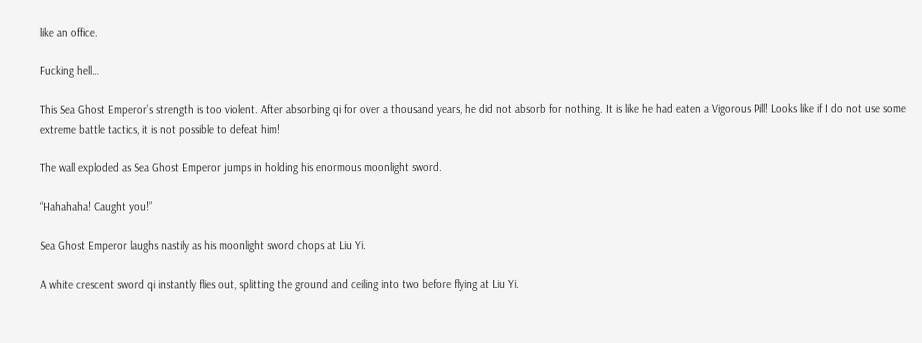like an office.

Fucking hell…

This Sea Ghost Emperor’s strength is too violent. After absorbing qi for over a thousand years, he did not absorb for nothing. It is like he had eaten a Vigorous Pill! Looks like if I do not use some extreme battle tactics, it is not possible to defeat him!

The wall exploded as Sea Ghost Emperor jumps in holding his enormous moonlight sword.

“Hahahaha! Caught you!”

Sea Ghost Emperor laughs nastily as his moonlight sword chops at Liu Yi.

A white crescent sword qi instantly flies out, splitting the ground and ceiling into two before flying at Liu Yi.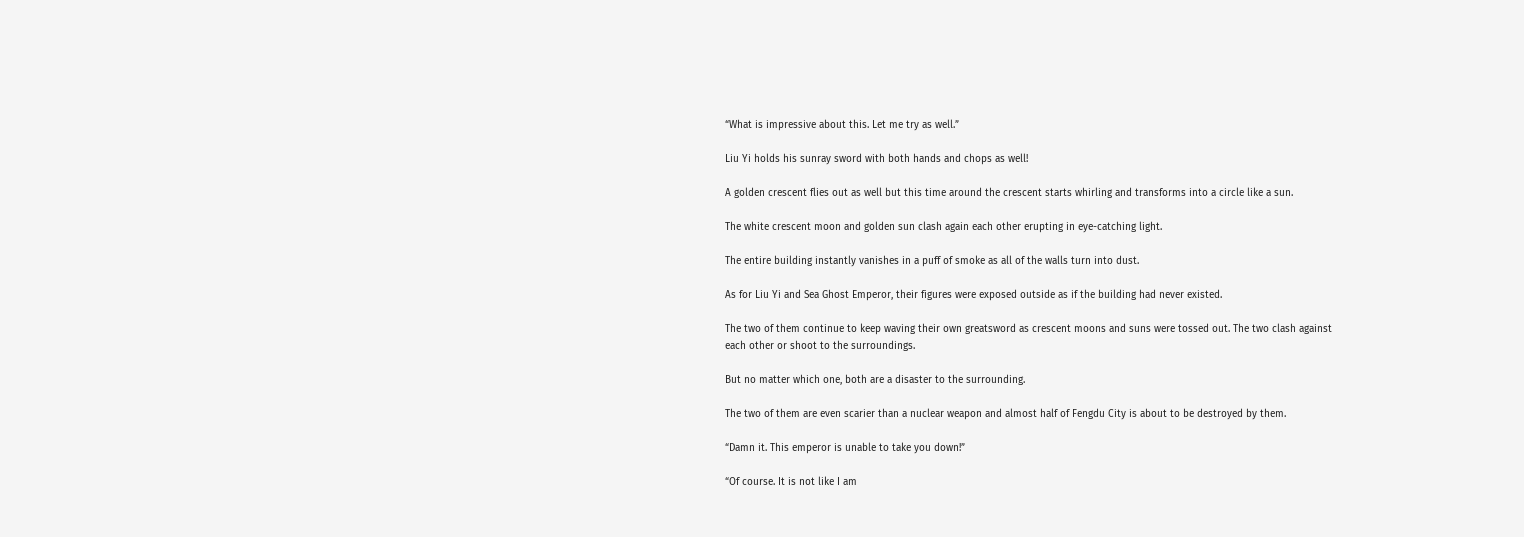“What is impressive about this. Let me try as well.”

Liu Yi holds his sunray sword with both hands and chops as well!

A golden crescent flies out as well but this time around the crescent starts whirling and transforms into a circle like a sun.

The white crescent moon and golden sun clash again each other erupting in eye-catching light.

The entire building instantly vanishes in a puff of smoke as all of the walls turn into dust.

As for Liu Yi and Sea Ghost Emperor, their figures were exposed outside as if the building had never existed.

The two of them continue to keep waving their own greatsword as crescent moons and suns were tossed out. The two clash against each other or shoot to the surroundings.

But no matter which one, both are a disaster to the surrounding.

The two of them are even scarier than a nuclear weapon and almost half of Fengdu City is about to be destroyed by them.

“Damn it. This emperor is unable to take you down!”

“Of course. It is not like I am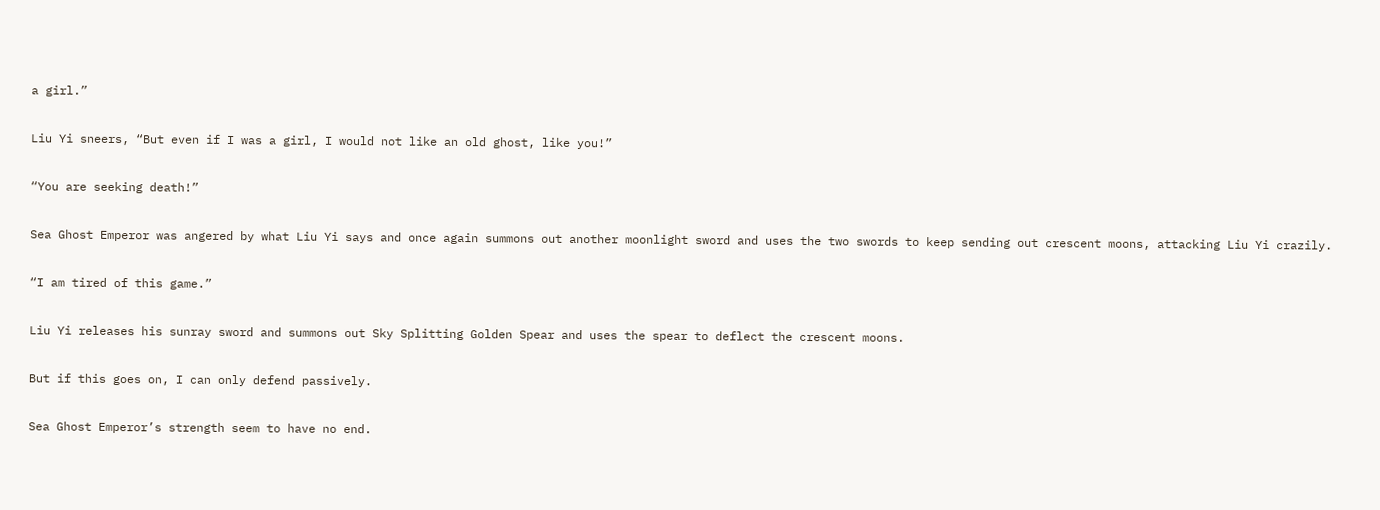a girl.”

Liu Yi sneers, “But even if I was a girl, I would not like an old ghost, like you!”

“You are seeking death!”

Sea Ghost Emperor was angered by what Liu Yi says and once again summons out another moonlight sword and uses the two swords to keep sending out crescent moons, attacking Liu Yi crazily.

“I am tired of this game.”

Liu Yi releases his sunray sword and summons out Sky Splitting Golden Spear and uses the spear to deflect the crescent moons.

But if this goes on, I can only defend passively.

Sea Ghost Emperor’s strength seem to have no end.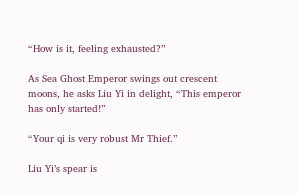“How is it, feeling exhausted?”

As Sea Ghost Emperor swings out crescent moons, he asks Liu Yi in delight, “This emperor has only started!”

“Your qi is very robust Mr Thief.”

Liu Yi’s spear is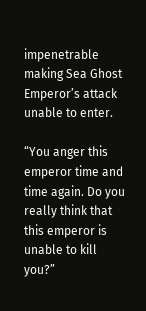impenetrable making Sea Ghost Emperor’s attack unable to enter.

“You anger this emperor time and time again. Do you really think that this emperor is unable to kill you?”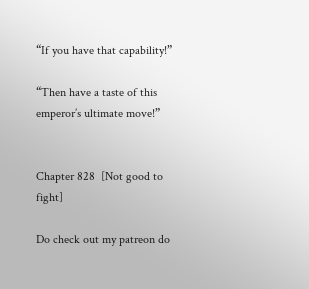“If you have that capability!”

“Then have a taste of this emperor’s ultimate move!”


Chapter 828  [Not good to fight]

Do check out my patreon do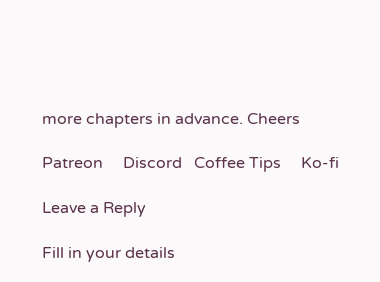more chapters in advance. Cheers

Patreon     Discord   Coffee Tips     Ko-fi

Leave a Reply

Fill in your details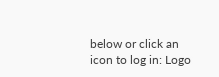below or click an icon to log in: Logo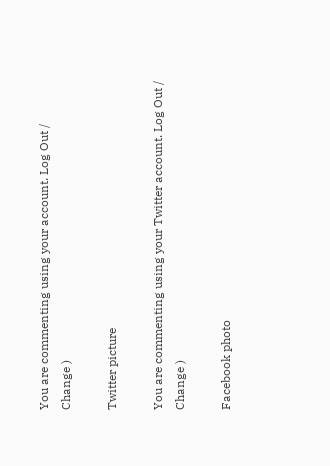You are commenting using your account. Log Out /  Change )

Twitter picture

You are commenting using your Twitter account. Log Out /  Change )

Facebook photo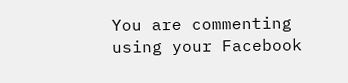You are commenting using your Facebook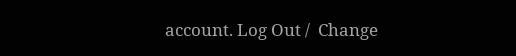account. Log Out /  Change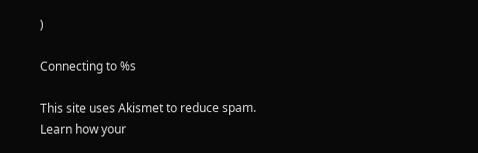)

Connecting to %s

This site uses Akismet to reduce spam. Learn how your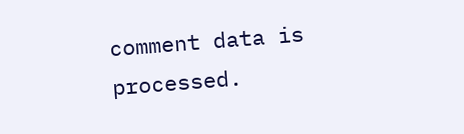comment data is processed.